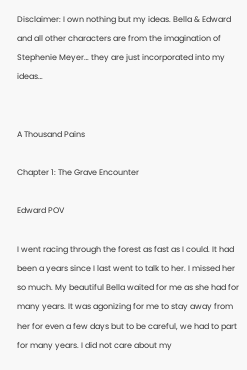Disclaimer: I own nothing but my ideas. Bella & Edward and all other characters are from the imagination of Stephenie Meyer… they are just incorporated into my ideas…


A Thousand Pains

Chapter 1: The Grave Encounter

Edward POV

I went racing through the forest as fast as I could. It had been a years since I last went to talk to her. I missed her so much. My beautiful Bella waited for me as she had for many years. It was agonizing for me to stay away from her for even a few days but to be careful, we had to part for many years. I did not care about my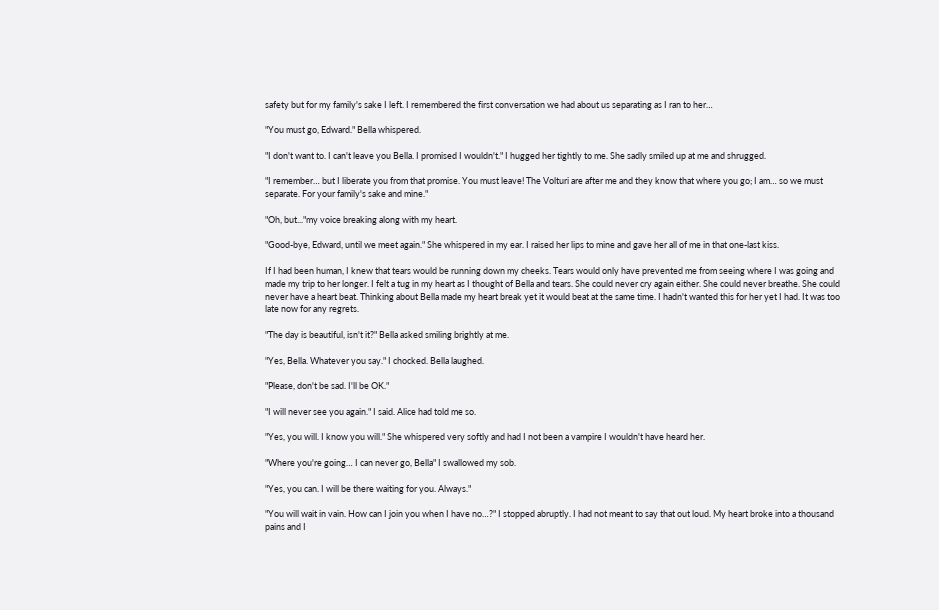safety but for my family's sake I left. I remembered the first conversation we had about us separating as I ran to her…

"You must go, Edward." Bella whispered.

"I don't want to. I can't leave you Bella. I promised I wouldn't." I hugged her tightly to me. She sadly smiled up at me and shrugged.

"I remember… but I liberate you from that promise. You must leave! The Volturi are after me and they know that where you go; I am… so we must separate. For your family's sake and mine."

"Oh, but..."my voice breaking along with my heart.

"Good-bye, Edward, until we meet again." She whispered in my ear. I raised her lips to mine and gave her all of me in that one-last kiss.

If I had been human, I knew that tears would be running down my cheeks. Tears would only have prevented me from seeing where I was going and made my trip to her longer. I felt a tug in my heart as I thought of Bella and tears. She could never cry again either. She could never breathe. She could never have a heart beat. Thinking about Bella made my heart break yet it would beat at the same time. I hadn't wanted this for her yet I had. It was too late now for any regrets.

"The day is beautiful, isn't it?" Bella asked smiling brightly at me.

"Yes, Bella. Whatever you say." I chocked. Bella laughed.

"Please, don't be sad. I'll be OK."

"I will never see you again." I said. Alice had told me so.

"Yes, you will. I know you will." She whispered very softly and had I not been a vampire I wouldn't have heard her.

"Where you're going… I can never go, Bella" I swallowed my sob.

"Yes, you can. I will be there waiting for you. Always."

"You will wait in vain. How can I join you when I have no…?" I stopped abruptly. I had not meant to say that out loud. My heart broke into a thousand pains and I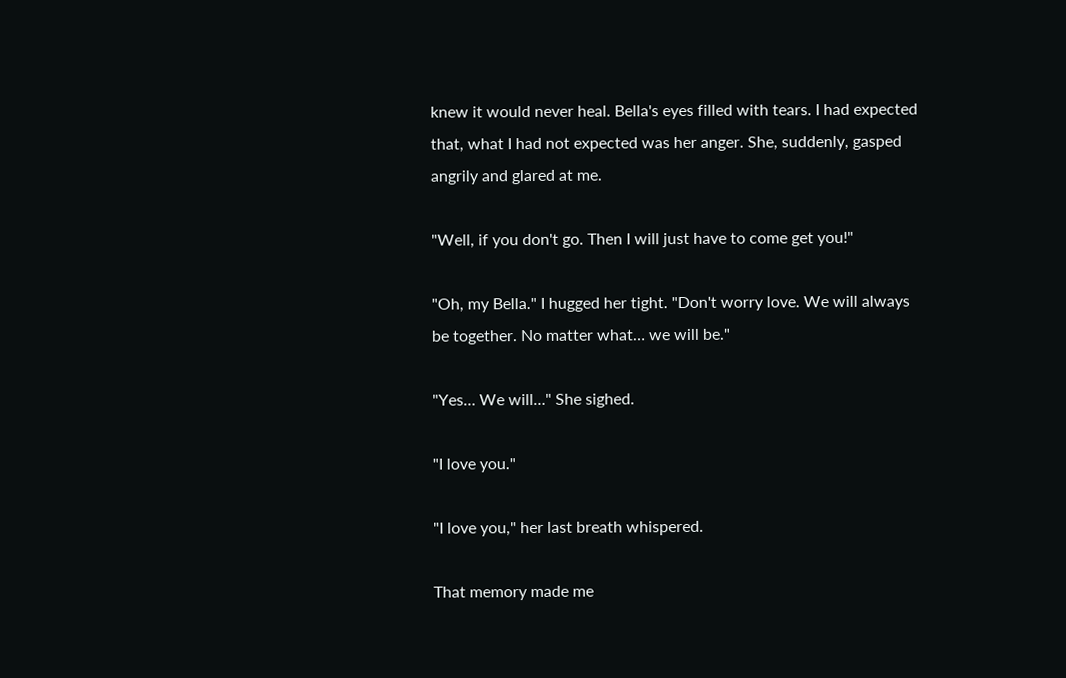knew it would never heal. Bella's eyes filled with tears. I had expected that, what I had not expected was her anger. She, suddenly, gasped angrily and glared at me.

"Well, if you don't go. Then I will just have to come get you!"

"Oh, my Bella." I hugged her tight. "Don't worry love. We will always be together. No matter what… we will be."

"Yes… We will…" She sighed.

"I love you."

"I love you," her last breath whispered.

That memory made me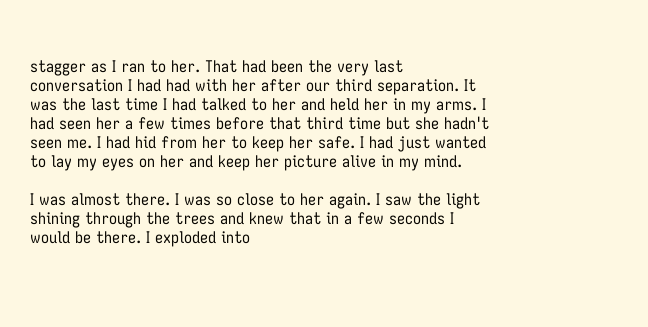stagger as I ran to her. That had been the very last conversation I had had with her after our third separation. It was the last time I had talked to her and held her in my arms. I had seen her a few times before that third time but she hadn't seen me. I had hid from her to keep her safe. I had just wanted to lay my eyes on her and keep her picture alive in my mind.

I was almost there. I was so close to her again. I saw the light shining through the trees and knew that in a few seconds I would be there. I exploded into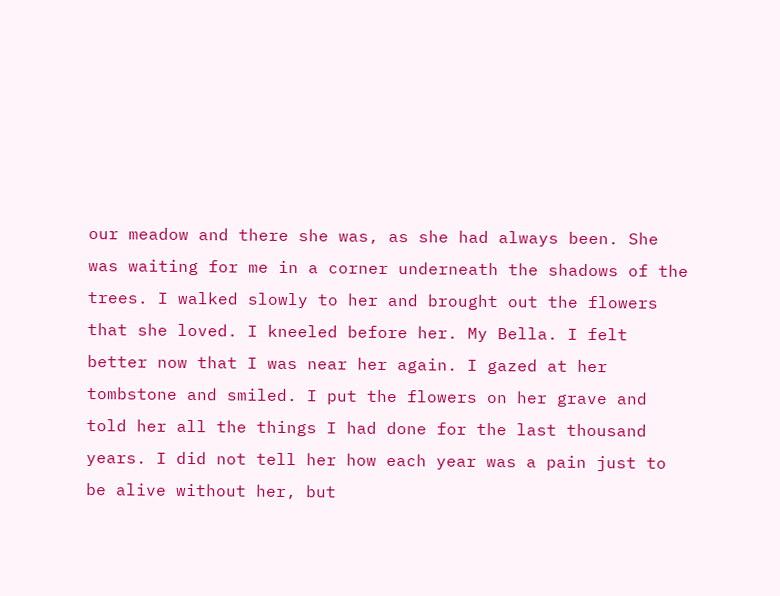our meadow and there she was, as she had always been. She was waiting for me in a corner underneath the shadows of the trees. I walked slowly to her and brought out the flowers that she loved. I kneeled before her. My Bella. I felt better now that I was near her again. I gazed at her tombstone and smiled. I put the flowers on her grave and told her all the things I had done for the last thousand years. I did not tell her how each year was a pain just to be alive without her, but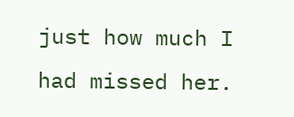just how much I had missed her.